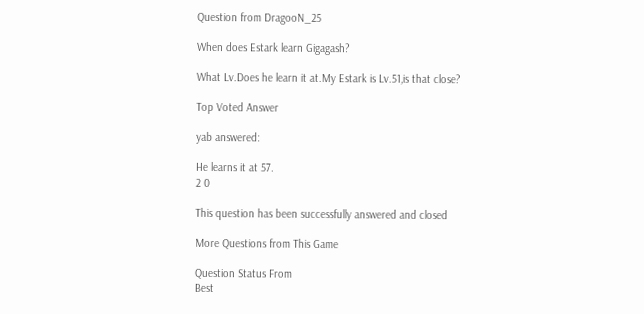Question from DragooN_25

When does Estark learn Gigagash?

What Lv.Does he learn it at.My Estark is Lv.51,is that close?

Top Voted Answer

yab answered:

He learns it at 57.
2 0

This question has been successfully answered and closed

More Questions from This Game

Question Status From
Best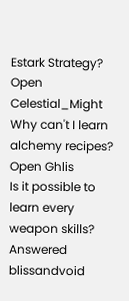Estark Strategy? Open Celestial_Might
Why can't I learn alchemy recipes? Open Ghlis
Is it possible to learn every weapon skills? Answered blissandvoid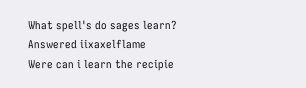What spell's do sages learn? Answered iixaxelflame
Were can i learn the recipie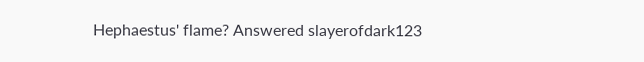Hephaestus' flame? Answered slayerofdark123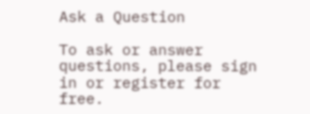Ask a Question

To ask or answer questions, please sign in or register for free.